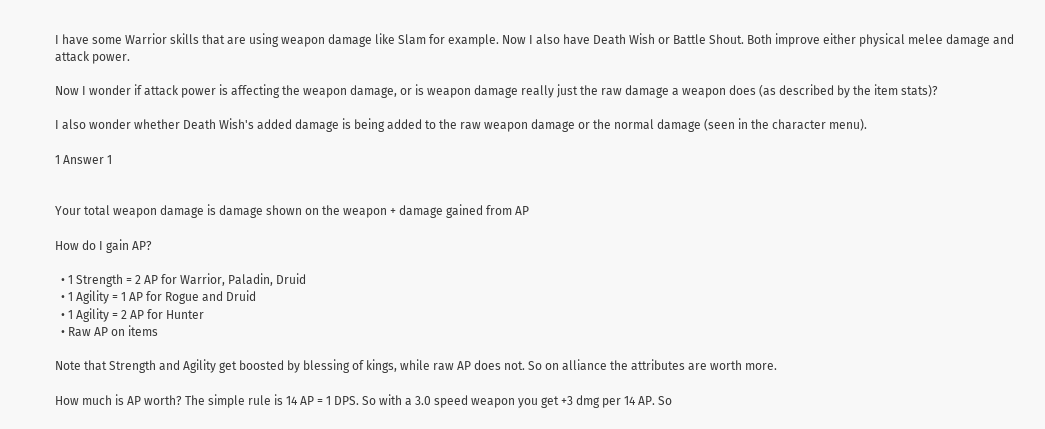I have some Warrior skills that are using weapon damage like Slam for example. Now I also have Death Wish or Battle Shout. Both improve either physical melee damage and attack power.

Now I wonder if attack power is affecting the weapon damage, or is weapon damage really just the raw damage a weapon does (as described by the item stats)?

I also wonder whether Death Wish's added damage is being added to the raw weapon damage or the normal damage (seen in the character menu).

1 Answer 1


Your total weapon damage is damage shown on the weapon + damage gained from AP

How do I gain AP?

  • 1 Strength = 2 AP for Warrior, Paladin, Druid
  • 1 Agility = 1 AP for Rogue and Druid
  • 1 Agility = 2 AP for Hunter
  • Raw AP on items

Note that Strength and Agility get boosted by blessing of kings, while raw AP does not. So on alliance the attributes are worth more.

How much is AP worth? The simple rule is 14 AP = 1 DPS. So with a 3.0 speed weapon you get +3 dmg per 14 AP. So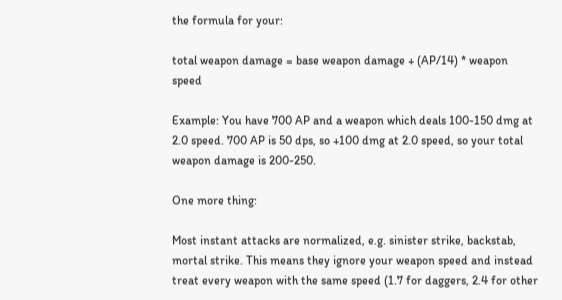the formula for your:

total weapon damage = base weapon damage + (AP/14) * weapon speed

Example: You have 700 AP and a weapon which deals 100-150 dmg at 2.0 speed. 700 AP is 50 dps, so +100 dmg at 2.0 speed, so your total weapon damage is 200-250.

One more thing:

Most instant attacks are normalized, e.g. sinister strike, backstab, mortal strike. This means they ignore your weapon speed and instead treat every weapon with the same speed (1.7 for daggers, 2.4 for other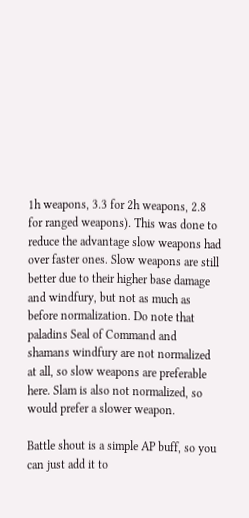1h weapons, 3.3 for 2h weapons, 2.8 for ranged weapons). This was done to reduce the advantage slow weapons had over faster ones. Slow weapons are still better due to their higher base damage and windfury, but not as much as before normalization. Do note that paladins Seal of Command and shamans windfury are not normalized at all, so slow weapons are preferable here. Slam is also not normalized, so would prefer a slower weapon.

Battle shout is a simple AP buff, so you can just add it to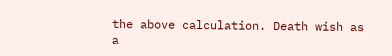the above calculation. Death wish as a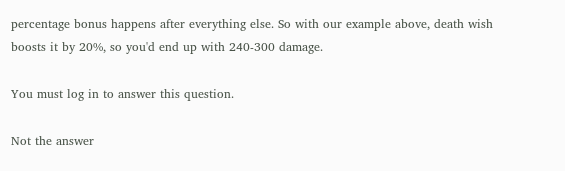percentage bonus happens after everything else. So with our example above, death wish boosts it by 20%, so you'd end up with 240-300 damage.

You must log in to answer this question.

Not the answer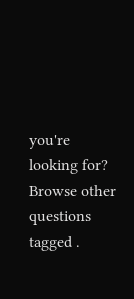you're looking for? Browse other questions tagged .